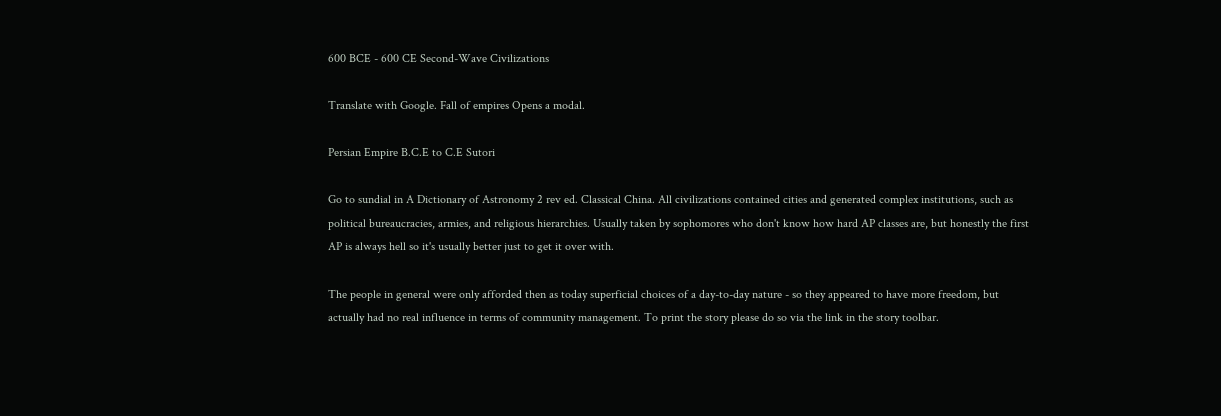600 BCE - 600 CE Second-Wave Civilizations

Translate with Google. Fall of empires Opens a modal.

Persian Empire B.C.E to C.E Sutori

Go to sundial in A Dictionary of Astronomy 2 rev ed. Classical China. All civilizations contained cities and generated complex institutions, such as political bureaucracies, armies, and religious hierarchies. Usually taken by sophomores who don't know how hard AP classes are, but honestly the first AP is always hell so it's usually better just to get it over with.

The people in general were only afforded then as today superficial choices of a day-to-day nature - so they appeared to have more freedom, but actually had no real influence in terms of community management. To print the story please do so via the link in the story toolbar.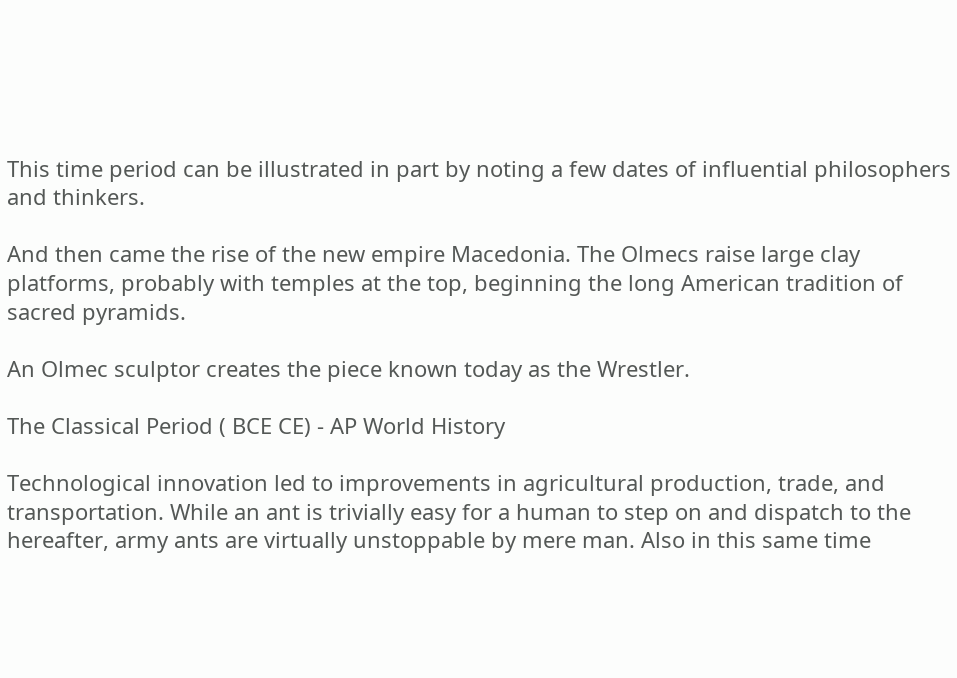This time period can be illustrated in part by noting a few dates of influential philosophers and thinkers.

And then came the rise of the new empire Macedonia. The Olmecs raise large clay platforms, probably with temples at the top, beginning the long American tradition of sacred pyramids.

An Olmec sculptor creates the piece known today as the Wrestler.

The Classical Period ( BCE CE) - AP World History

Technological innovation led to improvements in agricultural production, trade, and transportation. While an ant is trivially easy for a human to step on and dispatch to the hereafter, army ants are virtually unstoppable by mere man. Also in this same time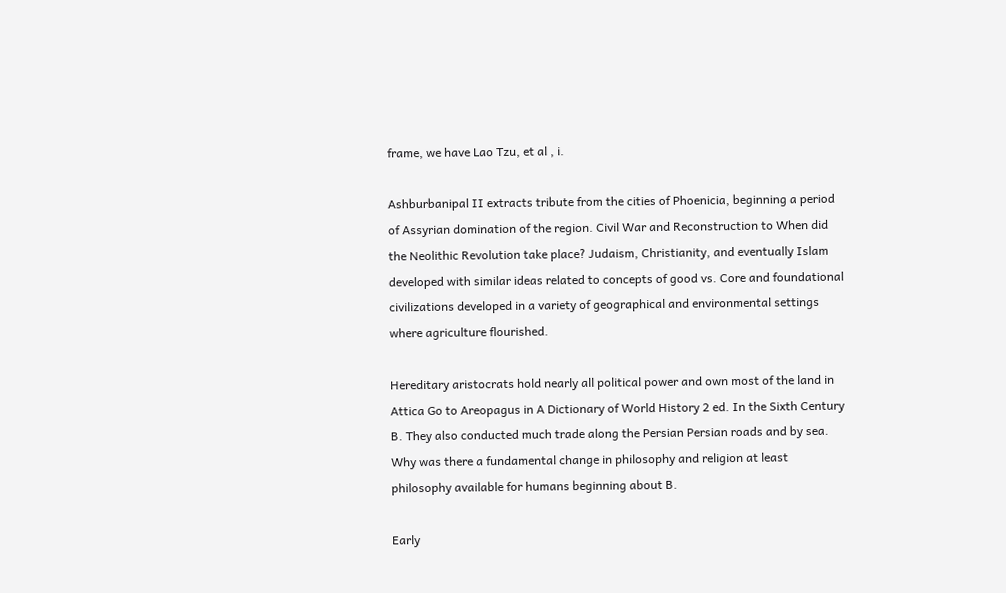frame, we have Lao Tzu, et al , i.

Ashburbanipal II extracts tribute from the cities of Phoenicia, beginning a period of Assyrian domination of the region. Civil War and Reconstruction to When did the Neolithic Revolution take place? Judaism, Christianity, and eventually Islam developed with similar ideas related to concepts of good vs. Core and foundational civilizations developed in a variety of geographical and environmental settings where agriculture flourished.

Hereditary aristocrats hold nearly all political power and own most of the land in Attica Go to Areopagus in A Dictionary of World History 2 ed. In the Sixth Century B. They also conducted much trade along the Persian Persian roads and by sea. Why was there a fundamental change in philosophy and religion at least philosophy available for humans beginning about B.

Early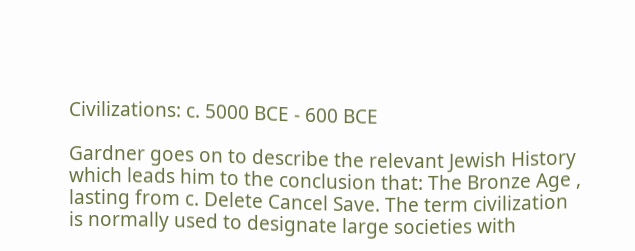Civilizations: c. 5000 BCE - 600 BCE

Gardner goes on to describe the relevant Jewish History which leads him to the conclusion that: The Bronze Age , lasting from c. Delete Cancel Save. The term civilization is normally used to designate large societies with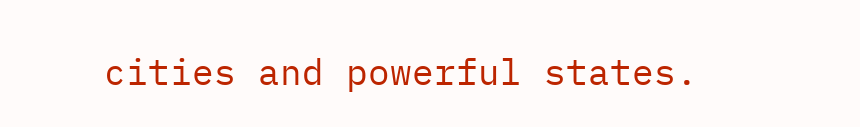cities and powerful states.